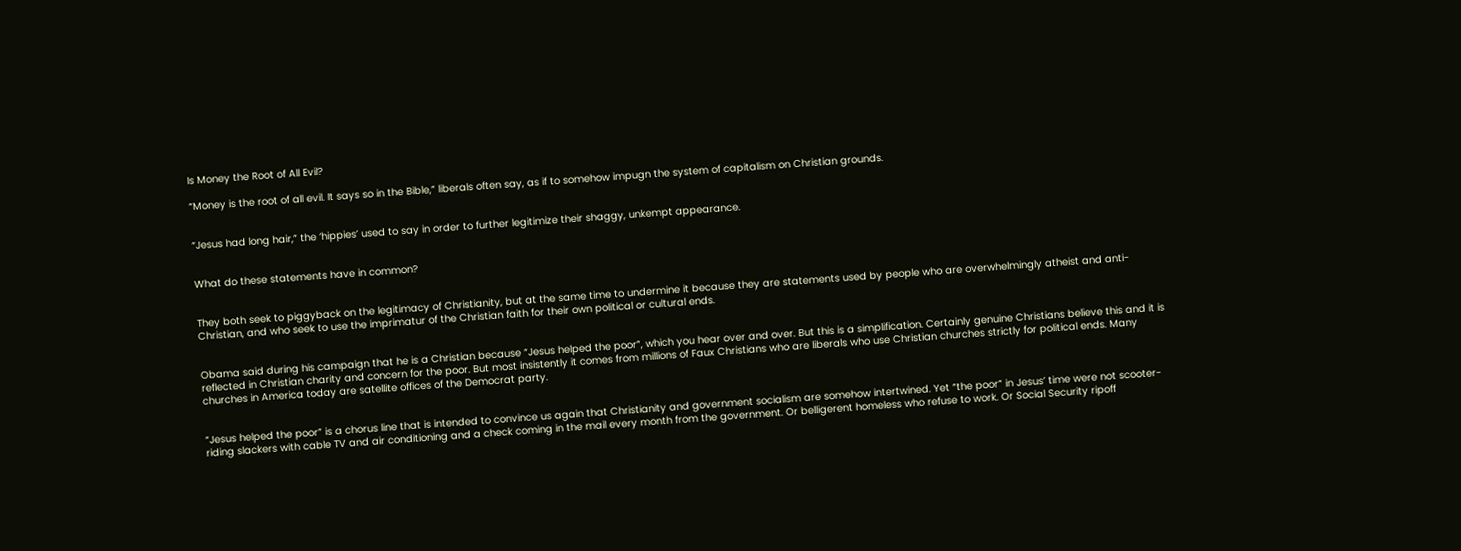Is Money the Root of All Evil?

“Money is the root of all evil. It says so in the Bible,” liberals often say, as if to somehow impugn the system of capitalism on Christian grounds.


“Jesus had long hair,” the ‘hippies’ used to say in order to further legitimize their shaggy, unkempt appearance.


What do these statements have in common?


They both seek to piggyback on the legitimacy of Christianity, but at the same time to undermine it because they are statements used by people who are overwhelmingly atheist and anti-Christian, and who seek to use the imprimatur of the Christian faith for their own political or cultural ends.


Obama said during his campaign that he is a Christian because “Jesus helped the poor”, which you hear over and over. But this is a simplification. Certainly genuine Christians believe this and it is reflected in Christian charity and concern for the poor. But most insistently it comes from millions of Faux Christians who are liberals who use Christian churches strictly for political ends. Many churches in America today are satellite offices of the Democrat party.


“Jesus helped the poor” is a chorus line that is intended to convince us again that Christianity and government socialism are somehow intertwined. Yet “the poor” in Jesus’ time were not scooter-riding slackers with cable TV and air conditioning and a check coming in the mail every month from the government. Or belligerent homeless who refuse to work. Or Social Security ripoff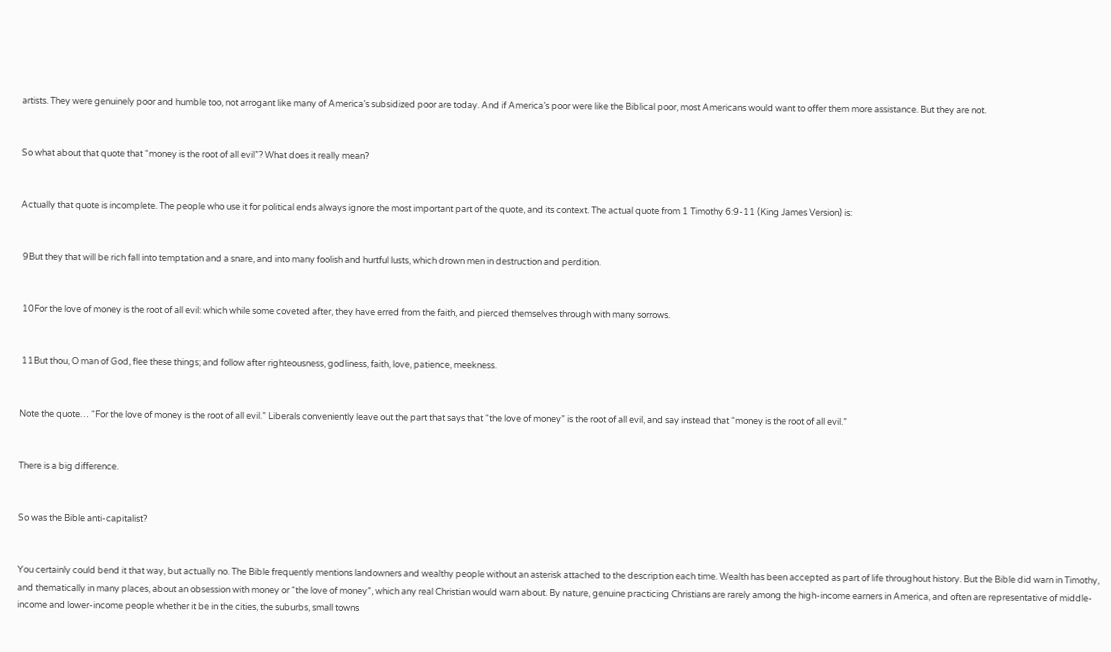artists. They were genuinely poor and humble too, not arrogant like many of America’s subsidized poor are today. And if America’s poor were like the Biblical poor, most Americans would want to offer them more assistance. But they are not.


So what about that quote that “money is the root of all evil”? What does it really mean?


Actually that quote is incomplete. The people who use it for political ends always ignore the most important part of the quote, and its context. The actual quote from 1 Timothy 6:9-11 (King James Version) is:


 9But they that will be rich fall into temptation and a snare, and into many foolish and hurtful lusts, which drown men in destruction and perdition.


 10For the love of money is the root of all evil: which while some coveted after, they have erred from the faith, and pierced themselves through with many sorrows.


 11But thou, O man of God, flee these things; and follow after righteousness, godliness, faith, love, patience, meekness.


Note the quote… “For the love of money is the root of all evil.” Liberals conveniently leave out the part that says that “the love of money” is the root of all evil, and say instead that “money is the root of all evil.”


There is a big difference.


So was the Bible anti-capitalist?


You certainly could bend it that way, but actually no. The Bible frequently mentions landowners and wealthy people without an asterisk attached to the description each time. Wealth has been accepted as part of life throughout history. But the Bible did warn in Timothy, and thematically in many places, about an obsession with money or “the love of money”, which any real Christian would warn about. By nature, genuine practicing Christians are rarely among the high-income earners in America, and often are representative of middle-income and lower-income people whether it be in the cities, the suburbs, small towns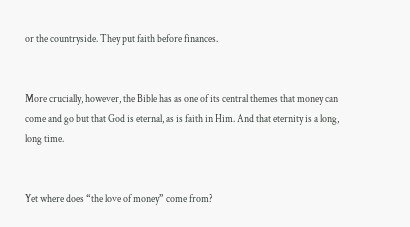or the countryside. They put faith before finances.


More crucially, however, the Bible has as one of its central themes that money can come and go but that God is eternal, as is faith in Him. And that eternity is a long, long time.


Yet where does “the love of money” come from?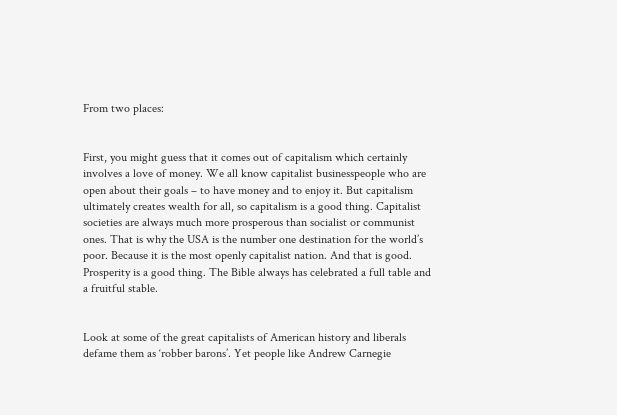From two places:


First, you might guess that it comes out of capitalism which certainly involves a love of money. We all know capitalist businesspeople who are open about their goals – to have money and to enjoy it. But capitalism ultimately creates wealth for all, so capitalism is a good thing. Capitalist societies are always much more prosperous than socialist or communist ones. That is why the USA is the number one destination for the world’s poor. Because it is the most openly capitalist nation. And that is good. Prosperity is a good thing. The Bible always has celebrated a full table and a fruitful stable.


Look at some of the great capitalists of American history and liberals defame them as ‘robber barons’. Yet people like Andrew Carnegie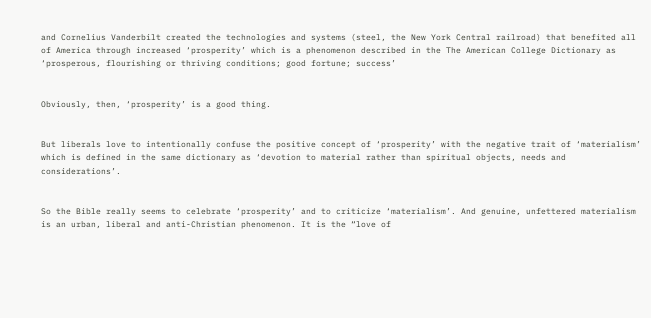and Cornelius Vanderbilt created the technologies and systems (steel, the New York Central railroad) that benefited all of America through increased ‘prosperity’ which is a phenomenon described in the The American College Dictionary as ‘prosperous, flourishing or thriving conditions; good fortune; success’


Obviously, then, ‘prosperity’ is a good thing.


But liberals love to intentionally confuse the positive concept of ‘prosperity’ with the negative trait of ‘materialism’ which is defined in the same dictionary as ‘devotion to material rather than spiritual objects, needs and considerations’.


So the Bible really seems to celebrate ‘prosperity’ and to criticize ‘materialism’. And genuine, unfettered materialism is an urban, liberal and anti-Christian phenomenon. It is the “love of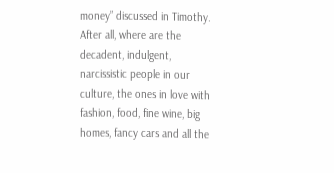money” discussed in Timothy. After all, where are the decadent, indulgent, narcissistic people in our culture, the ones in love with fashion, food, fine wine, big homes, fancy cars and all the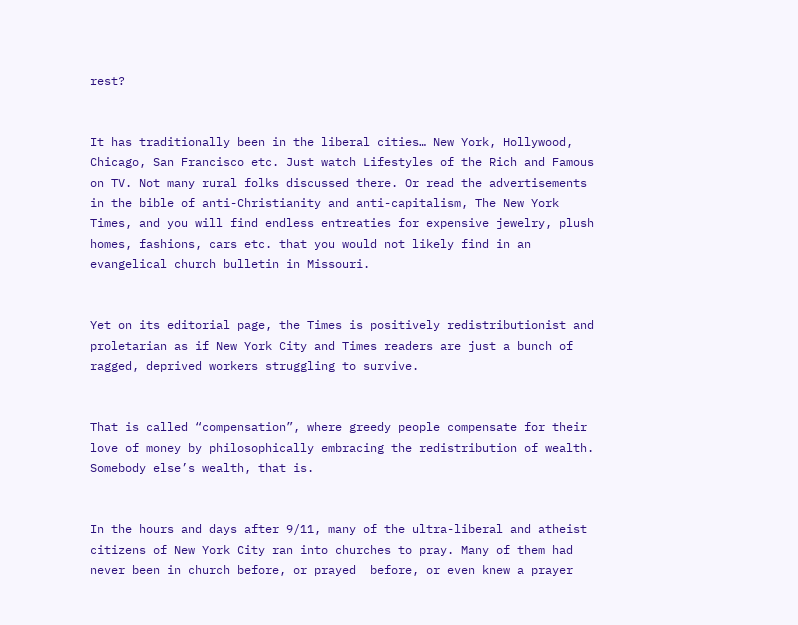rest?


It has traditionally been in the liberal cities… New York, Hollywood, Chicago, San Francisco etc. Just watch Lifestyles of the Rich and Famous on TV. Not many rural folks discussed there. Or read the advertisements in the bible of anti-Christianity and anti-capitalism, The New York Times, and you will find endless entreaties for expensive jewelry, plush homes, fashions, cars etc. that you would not likely find in an evangelical church bulletin in Missouri.


Yet on its editorial page, the Times is positively redistributionist and proletarian as if New York City and Times readers are just a bunch of ragged, deprived workers struggling to survive.


That is called “compensation”, where greedy people compensate for their love of money by philosophically embracing the redistribution of wealth. Somebody else’s wealth, that is.


In the hours and days after 9/11, many of the ultra-liberal and atheist citizens of New York City ran into churches to pray. Many of them had never been in church before, or prayed  before, or even knew a prayer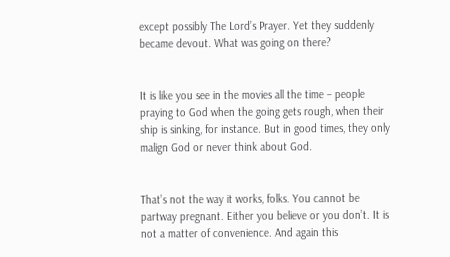except possibly The Lord’s Prayer. Yet they suddenly became devout. What was going on there?


It is like you see in the movies all the time – people praying to God when the going gets rough, when their ship is sinking, for instance. But in good times, they only malign God or never think about God.


That’s not the way it works, folks. You cannot be partway pregnant. Either you believe or you don’t. It is not a matter of convenience. And again this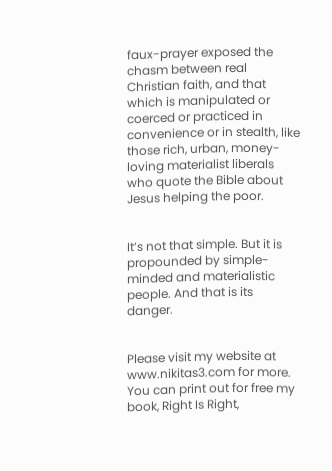faux-prayer exposed the chasm between real Christian faith, and that which is manipulated or coerced or practiced in convenience or in stealth, like those rich, urban, money-loving materialist liberals who quote the Bible about Jesus helping the poor.


It’s not that simple. But it is propounded by simple-minded and materialistic people. And that is its danger.


Please visit my website at www.nikitas3.com for more. You can print out for free my book, Right Is Right,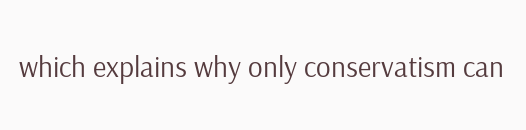which explains why only conservatism can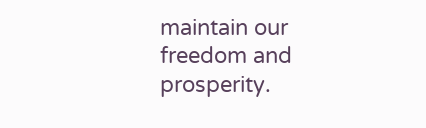maintain our freedom and prosperity.